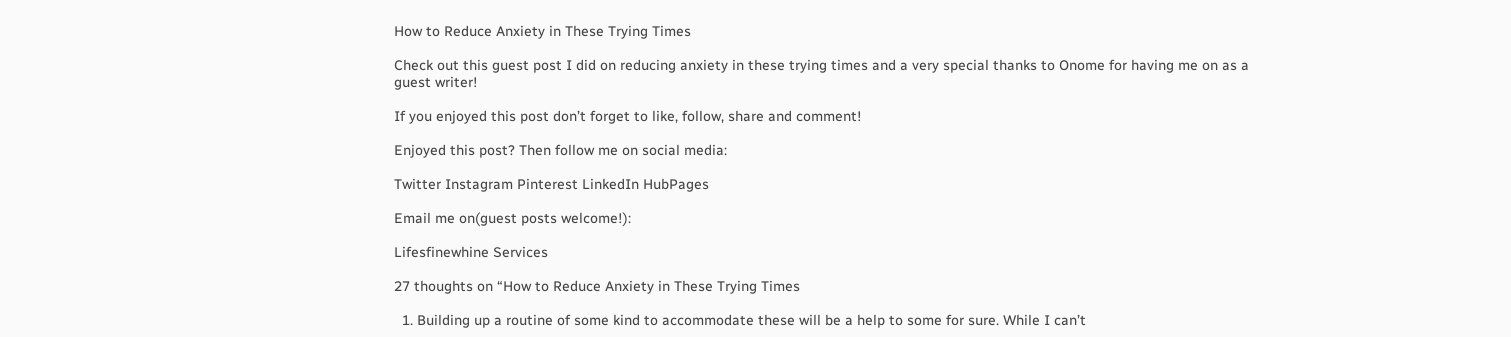How to Reduce Anxiety in These Trying Times

Check out this guest post I did on reducing anxiety in these trying times and a very special thanks to Onome for having me on as a guest writer!

If you enjoyed this post don’t forget to like, follow, share and comment!

Enjoyed this post? Then follow me on social media:

Twitter Instagram Pinterest LinkedIn HubPages

Email me on(guest posts welcome!):

Lifesfinewhine Services

27 thoughts on “How to Reduce Anxiety in These Trying Times

  1. Building up a routine of some kind to accommodate these will be a help to some for sure. While I can’t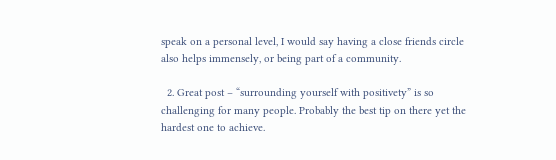speak on a personal level, I would say having a close friends circle also helps immensely, or being part of a community.

  2. Great post – “surrounding yourself with positivety” is so challenging for many people. Probably the best tip on there yet the hardest one to achieve.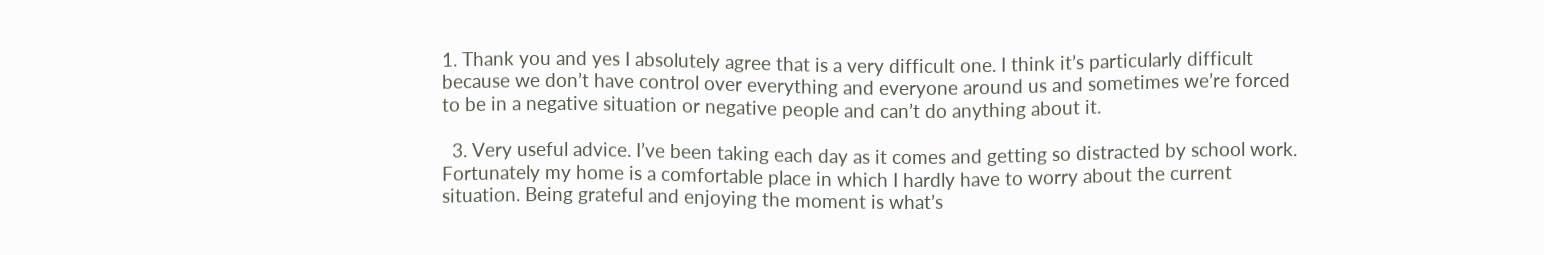1. Thank you and yes I absolutely agree that is a very difficult one. I think it’s particularly difficult because we don’t have control over everything and everyone around us and sometimes we’re forced to be in a negative situation or negative people and can’t do anything about it.

  3. Very useful advice. I’ve been taking each day as it comes and getting so distracted by school work. Fortunately my home is a comfortable place in which I hardly have to worry about the current situation. Being grateful and enjoying the moment is what’s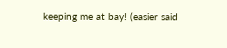keeping me at bay! (easier said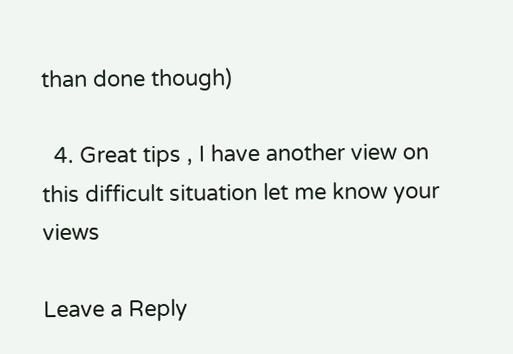than done though)

  4. Great tips , I have another view on this difficult situation let me know your views

Leave a Reply